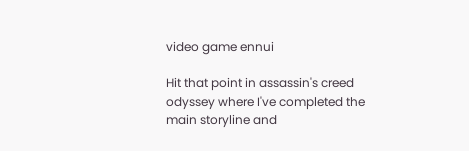video game ennui

Hit that point in assassin's creed odyssey where I've completed the main storyline and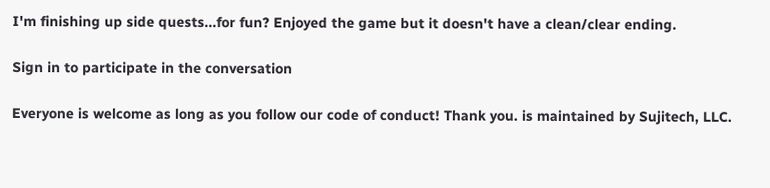I'm finishing up side quests...for fun? Enjoyed the game but it doesn't have a clean/clear ending.

Sign in to participate in the conversation

Everyone is welcome as long as you follow our code of conduct! Thank you. is maintained by Sujitech, LLC.